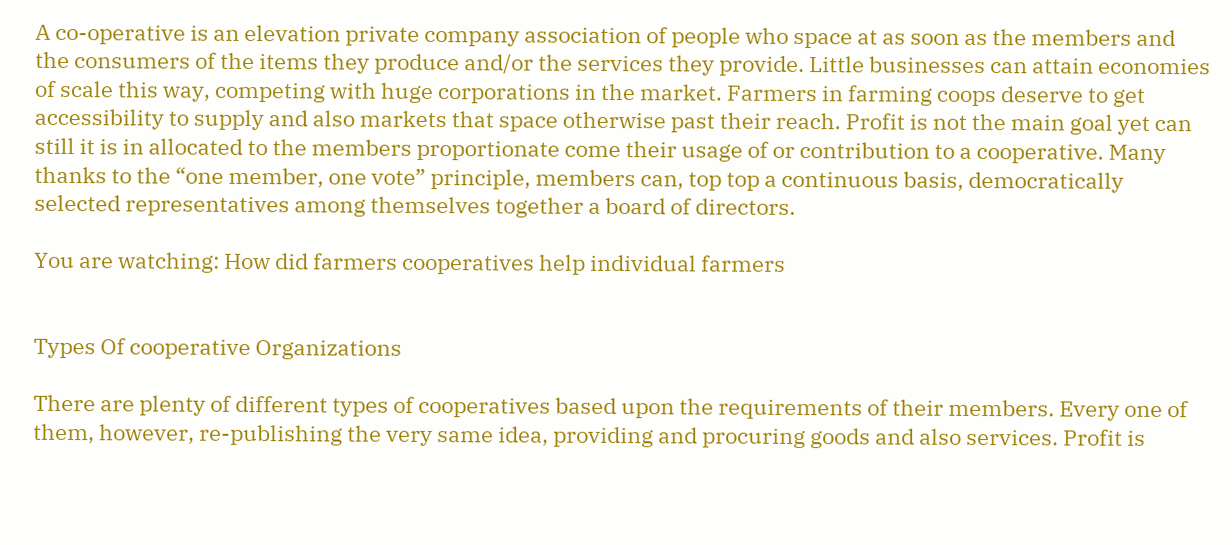A co-operative is an elevation private company association of people who space at as soon as the members and the consumers of the items they produce and/or the services they provide. Little businesses can attain economies of scale this way, competing with huge corporations in the market. Farmers in farming coops deserve to get accessibility to supply and also markets that space otherwise past their reach. Profit is not the main goal yet can still it is in allocated to the members proportionate come their usage of or contribution to a cooperative. Many thanks to the “one member, one vote” principle, members can, top top a continuous basis, democratically selected representatives among themselves together a board of directors.

You are watching: How did farmers cooperatives help individual farmers


Types Of cooperative Organizations

There are plenty of different types of cooperatives based upon the requirements of their members. Every one of them, however, re-publishing the very same idea, providing and procuring goods and also services. Profit is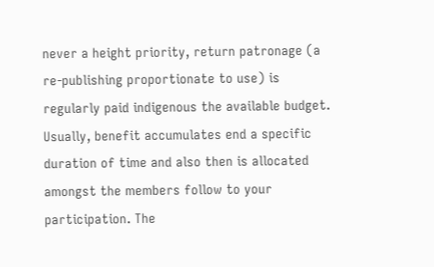never a height priority, return patronage (a re-publishing proportionate to use) is regularly paid indigenous the available budget. Usually, benefit accumulates end a specific duration of time and also then is allocated amongst the members follow to your participation. The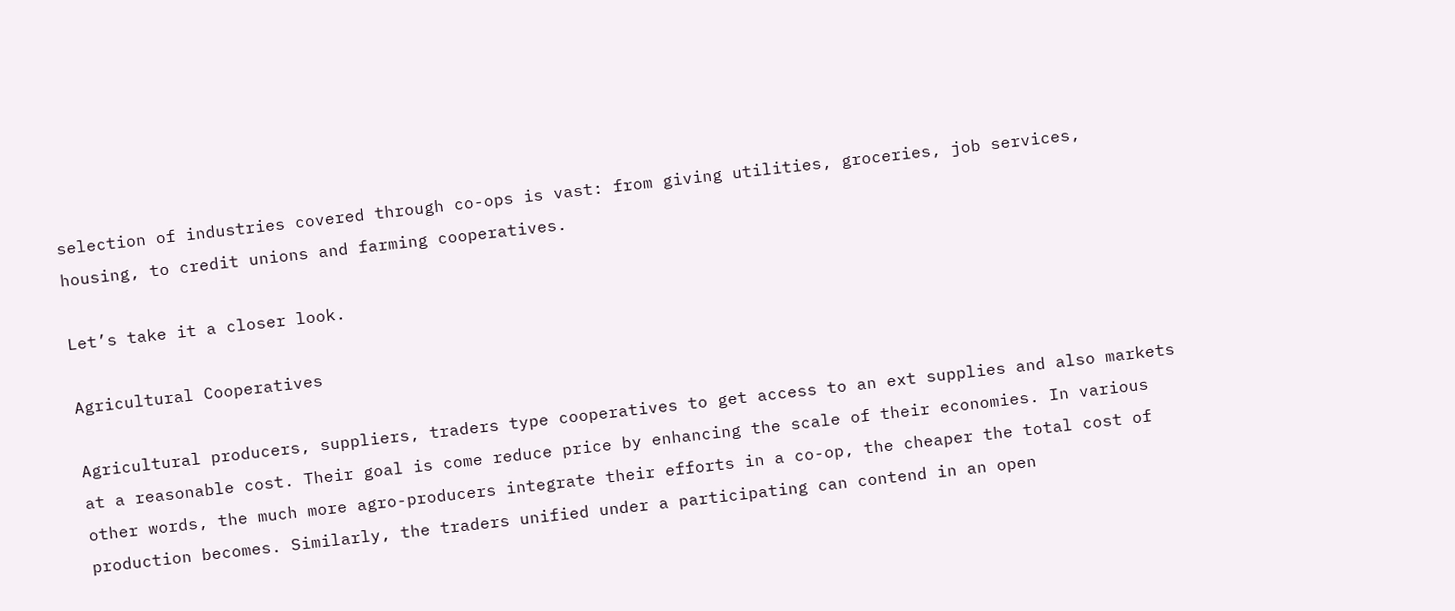selection of industries covered through co-ops is vast: from giving utilities, groceries, job services, housing, to credit unions and farming cooperatives.

Let’s take it a closer look.

Agricultural Cooperatives

Agricultural producers, suppliers, traders type cooperatives to get access to an ext supplies and also markets at a reasonable cost. Their goal is come reduce price by enhancing the scale of their economies. In various other words, the much more agro-producers integrate their efforts in a co-op, the cheaper the total cost of production becomes. Similarly, the traders unified under a participating can contend in an open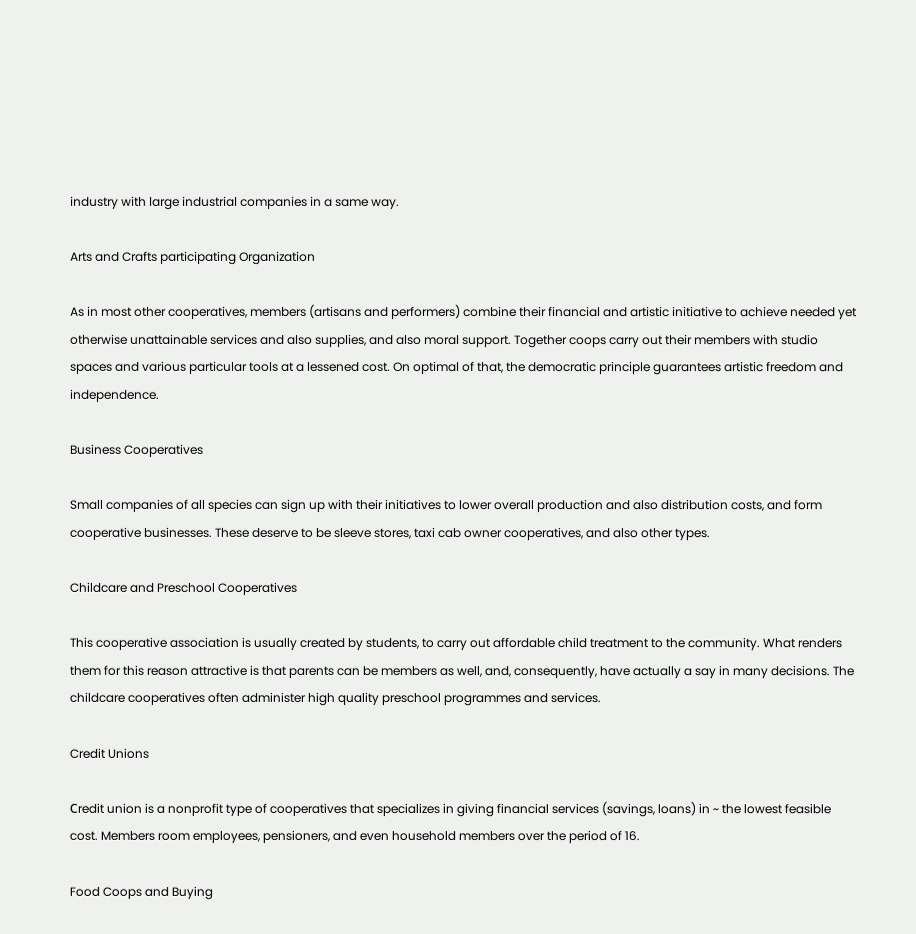industry with large industrial companies in a same way.

Arts and Crafts participating Organization

As in most other cooperatives, members (artisans and performers) combine their financial and artistic initiative to achieve needed yet otherwise unattainable services and also supplies, and also moral support. Together coops carry out their members with studio spaces and various particular tools at a lessened cost. On optimal of that, the democratic principle guarantees artistic freedom and independence.

Business Cooperatives

Small companies of all species can sign up with their initiatives to lower overall production and also distribution costs, and form cooperative businesses. These deserve to be sleeve stores, taxi cab owner cooperatives, and also other types.

Childcare and Preschool Cooperatives

This cooperative association is usually created by students, to carry out affordable child treatment to the community. What renders them for this reason attractive is that parents can be members as well, and, consequently, have actually a say in many decisions. The childcare cooperatives often administer high quality preschool programmes and services.

Credit Unions

Сredit union is a nonprofit type of cooperatives that specializes in giving financial services (savings, loans) in ~ the lowest feasible cost. Members room employees, pensioners, and even household members over the period of 16.

Food Coops and Buying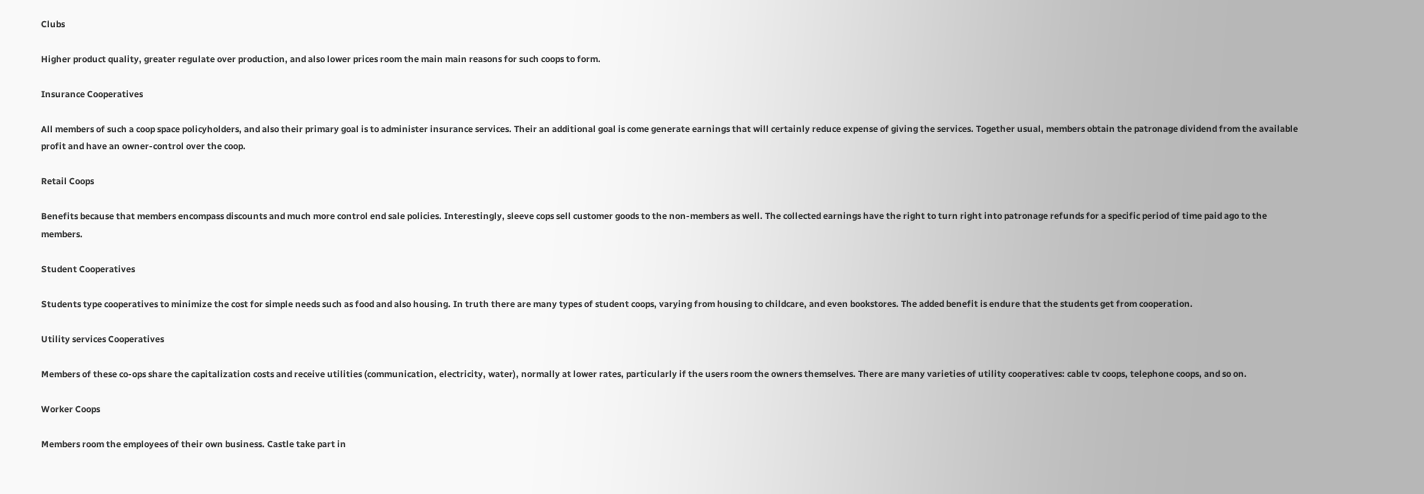Clubs

Higher product quality, greater regulate over production, and also lower prices room the main main reasons for such coops to form.

Insurance Cooperatives

All members of such a coop space policyholders, and also their primary goal is to administer insurance services. Their an additional goal is come generate earnings that will certainly reduce expense of giving the services. Together usual, members obtain the patronage dividend from the available profit and have an owner-control over the coop.

Retail Coops

Benefits because that members encompass discounts and much more control end sale policies. Interestingly, sleeve cops sell customer goods to the non-members as well. The collected earnings have the right to turn right into patronage refunds for a specific period of time paid ago to the members.

Student Cooperatives

Students type cooperatives to minimize the cost for simple needs such as food and also housing. In truth there are many types of student coops, varying from housing to childcare, and even bookstores. The added benefit is endure that the students get from cooperation.

Utility services Cooperatives

Members of these co-ops share the capitalization costs and receive utilities (communication, electricity, water), normally at lower rates, particularly if the users room the owners themselves. There are many varieties of utility cooperatives: cable tv coops, telephone coops, and so on.

Worker Coops

Members room the employees of their own business. Castle take part in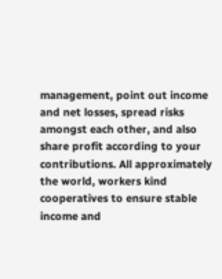management, point out income and net losses, spread risks amongst each other, and also share profit according to your contributions. All approximately the world, workers kind cooperatives to ensure stable income and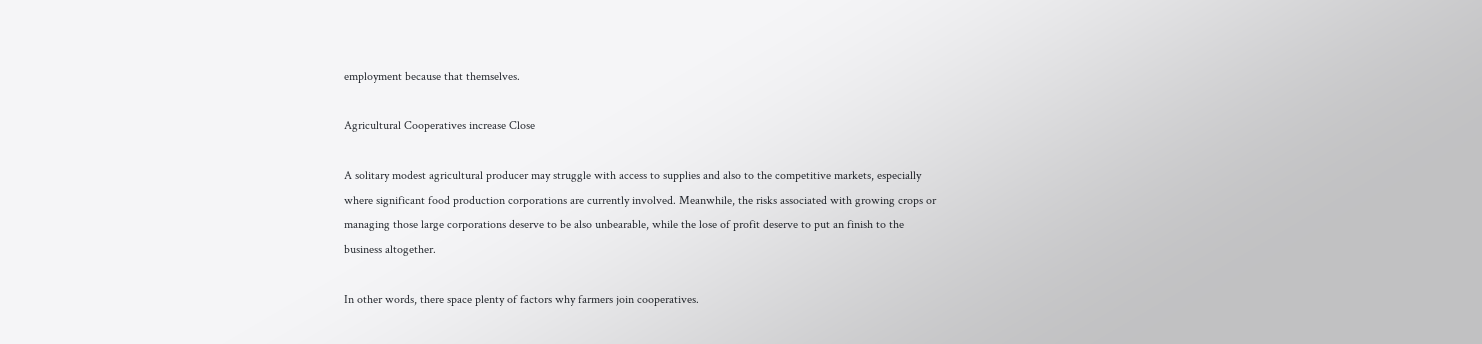employment because that themselves.

Agricultural Cooperatives increase Close

A solitary modest agricultural producer may struggle with access to supplies and also to the competitive markets, especially where significant food production corporations are currently involved. Meanwhile, the risks associated with growing crops or managing those large corporations deserve to be also unbearable, while the lose of profit deserve to put an finish to the business altogether.

In other words, there space plenty of factors why farmers join cooperatives.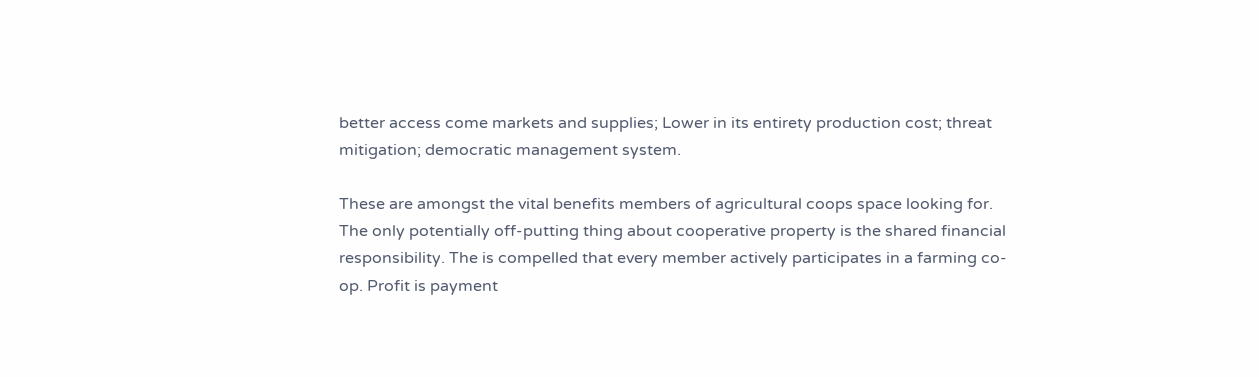better access come markets and supplies; Lower in its entirety production cost; threat mitigation; democratic management system.

These are amongst the vital benefits members of agricultural coops space looking for. The only potentially off-putting thing about cooperative property is the shared financial responsibility. The is compelled that every member actively participates in a farming co-op. Profit is payment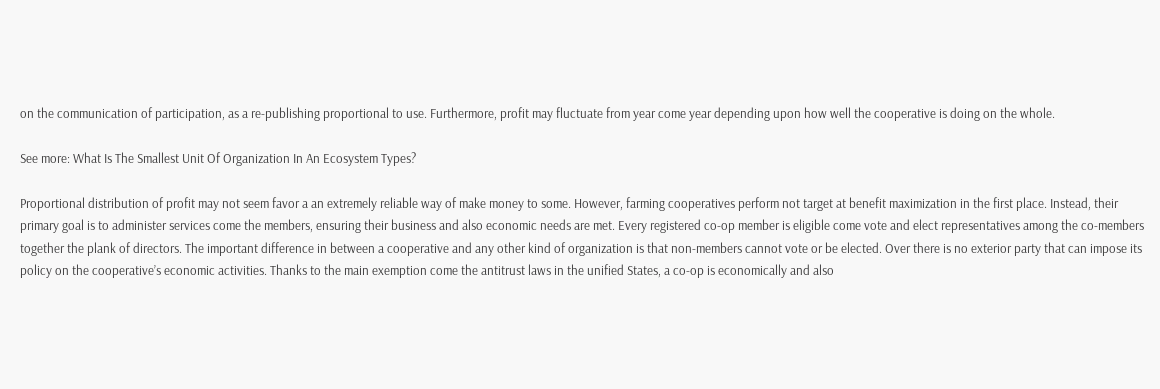on the communication of participation, as a re-publishing proportional to use. Furthermore, profit may fluctuate from year come year depending upon how well the cooperative is doing on the whole.

See more: What Is The Smallest Unit Of Organization In An Ecosystem Types?

Proportional distribution of profit may not seem favor a an extremely reliable way of make money to some. However, farming cooperatives perform not target at benefit maximization in the first place. Instead, their primary goal is to administer services come the members, ensuring their business and also economic needs are met. Every registered co-op member is eligible come vote and elect representatives among the co-members together the plank of directors. The important difference in between a cooperative and any other kind of organization is that non-members cannot vote or be elected. Over there is no exterior party that can impose its policy on the cooperative’s economic activities. Thanks to the main exemption come the antitrust laws in the unified States, a co-op is economically and also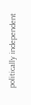politically independent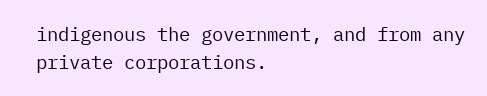indigenous the government, and from any private corporations.